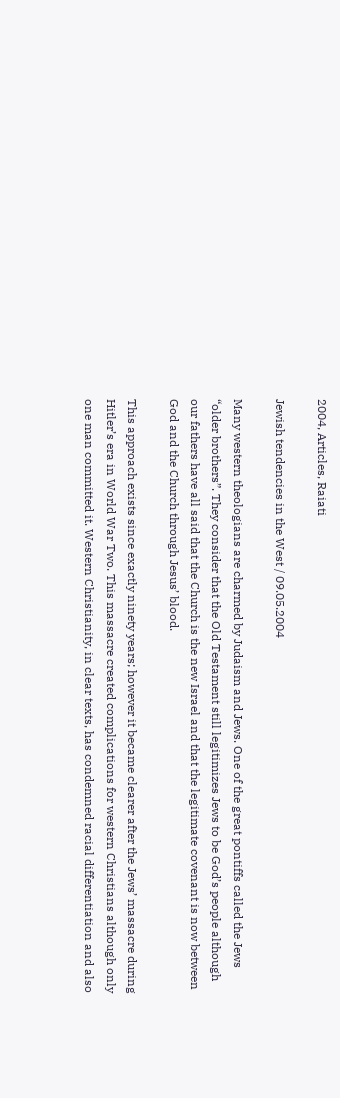2004, Articles, Raiati

Jewish tendencies in the West / 09.05.2004

Many western theologians are charmed by Judaism and Jews. One of the great pontiffs called the Jews “older brothers”. They consider that the Old Testament still legitimizes Jews to be God’s people although our fathers have all said that the Church is the new Israel and that the legitimate covenant is now between God and the Church through Jesus’ blood.

This approach exists since exactly ninety years; however it became clearer after the Jews’ massacre during Hitler’s era in World War Two. This massacre created complications for western Christians although only one man committed it. Western Christianity, in clear texts, has condemned racial differentiation and also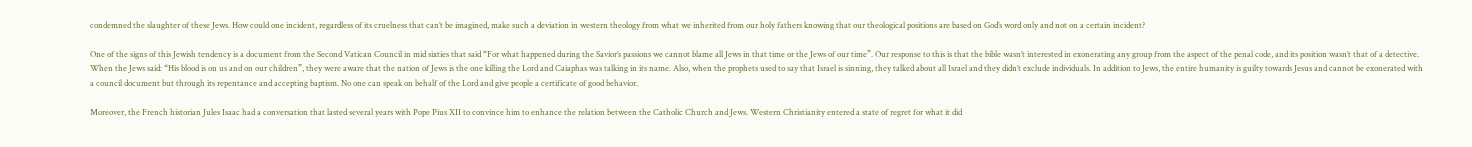condemned the slaughter of these Jews. How could one incident, regardless of its cruelness that can’t be imagined, make such a deviation in western theology from what we inherited from our holy fathers knowing that our theological positions are based on God’s word only and not on a certain incident?

One of the signs of this Jewish tendency is a document from the Second Vatican Council in mid sixties that said “For what happened during the Savior’s passions we cannot blame all Jews in that time or the Jews of our time”. Our response to this is that the bible wasn’t interested in exonerating any group from the aspect of the penal code, and its position wasn’t that of a detective. When the Jews said: “His blood is on us and on our children”, they were aware that the nation of Jews is the one killing the Lord and Caiaphas was talking in its name. Also, when the prophets used to say that Israel is sinning, they talked about all Israel and they didn’t exclude individuals. In addition to Jews, the entire humanity is guilty towards Jesus and cannot be exonerated with a council document but through its repentance and accepting baptism. No one can speak on behalf of the Lord and give people a certificate of good behavior.

Moreover, the French historian Jules Isaac had a conversation that lasted several years with Pope Pius XII to convince him to enhance the relation between the Catholic Church and Jews. Western Christianity entered a state of regret for what it did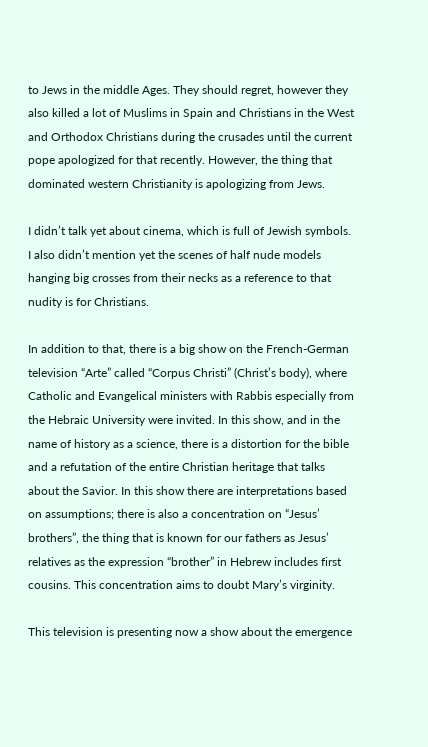to Jews in the middle Ages. They should regret, however they also killed a lot of Muslims in Spain and Christians in the West and Orthodox Christians during the crusades until the current pope apologized for that recently. However, the thing that dominated western Christianity is apologizing from Jews.

I didn’t talk yet about cinema, which is full of Jewish symbols. I also didn’t mention yet the scenes of half nude models hanging big crosses from their necks as a reference to that nudity is for Christians.

In addition to that, there is a big show on the French-German television “Arte” called “Corpus Christi” (Christ’s body), where Catholic and Evangelical ministers with Rabbis especially from the Hebraic University were invited. In this show, and in the name of history as a science, there is a distortion for the bible and a refutation of the entire Christian heritage that talks about the Savior. In this show there are interpretations based on assumptions; there is also a concentration on “Jesus’ brothers”, the thing that is known for our fathers as Jesus’ relatives as the expression “brother” in Hebrew includes first cousins. This concentration aims to doubt Mary’s virginity.

This television is presenting now a show about the emergence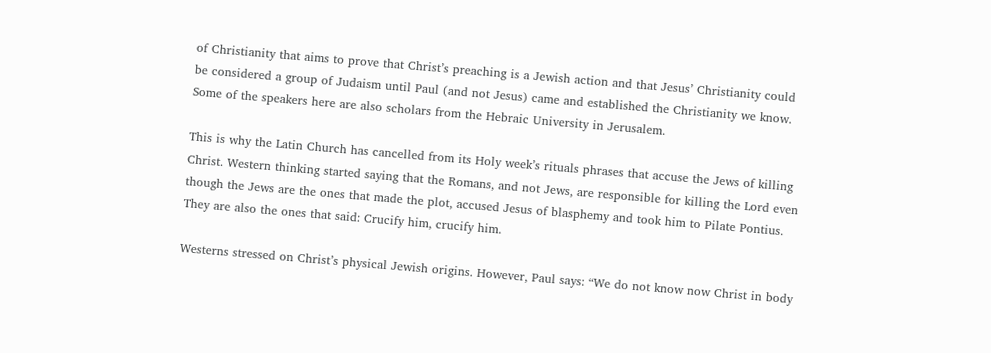of Christianity that aims to prove that Christ’s preaching is a Jewish action and that Jesus’ Christianity could be considered a group of Judaism until Paul (and not Jesus) came and established the Christianity we know. Some of the speakers here are also scholars from the Hebraic University in Jerusalem.

This is why the Latin Church has cancelled from its Holy week’s rituals phrases that accuse the Jews of killing Christ. Western thinking started saying that the Romans, and not Jews, are responsible for killing the Lord even though the Jews are the ones that made the plot, accused Jesus of blasphemy and took him to Pilate Pontius. They are also the ones that said: Crucify him, crucify him.

Westerns stressed on Christ’s physical Jewish origins. However, Paul says: “We do not know now Christ in body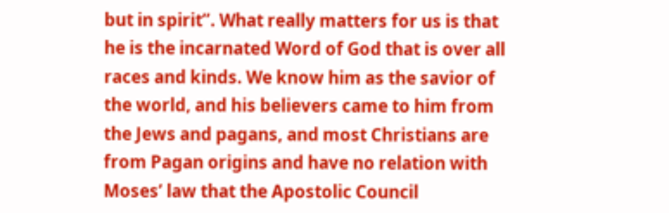but in spirit”. What really matters for us is that he is the incarnated Word of God that is over all races and kinds. We know him as the savior of the world, and his believers came to him from the Jews and pagans, and most Christians are from Pagan origins and have no relation with Moses’ law that the Apostolic Council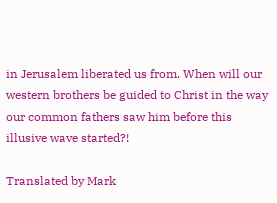in Jerusalem liberated us from. When will our western brothers be guided to Christ in the way our common fathers saw him before this illusive wave started?!

Translated by Mark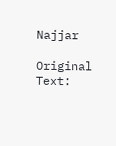Najjar

Original Text: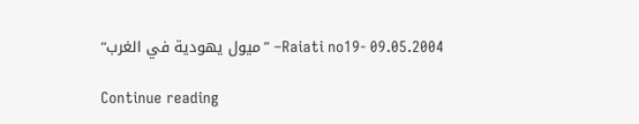“ميول يهودية في الغرب” –Raiati no19- 09.05.2004

Continue reading